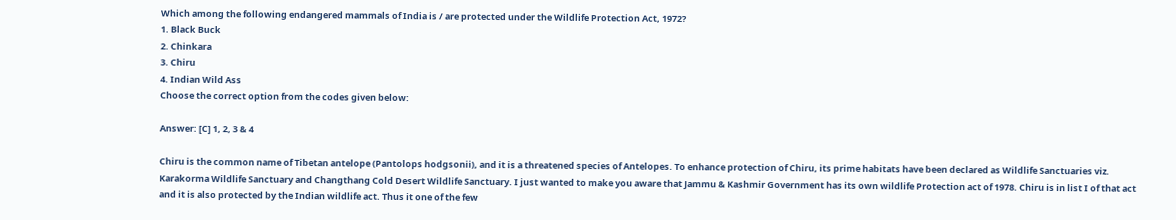Which among the following endangered mammals of India is / are protected under the Wildlife Protection Act, 1972?
1. Black Buck
2. Chinkara
3. Chiru
4. Indian Wild Ass
Choose the correct option from the codes given below:

Answer: [C] 1, 2, 3 & 4

Chiru is the common name of Tibetan antelope (Pantolops hodgsonii), and it is a threatened species of Antelopes. To enhance protection of Chiru, its prime habitats have been declared as Wildlife Sanctuaries viz.  Karakorma Wildlife Sanctuary and Changthang Cold Desert Wildlife Sanctuary. I just wanted to make you aware that Jammu & Kashmir Government has its own wildlife Protection act of 1978. Chiru is in list I of that act and it is also protected by the Indian wildlife act. Thus it one of the few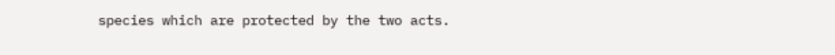species which are protected by the two acts.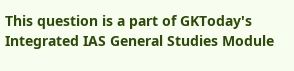This question is a part of GKToday's Integrated IAS General Studies Module